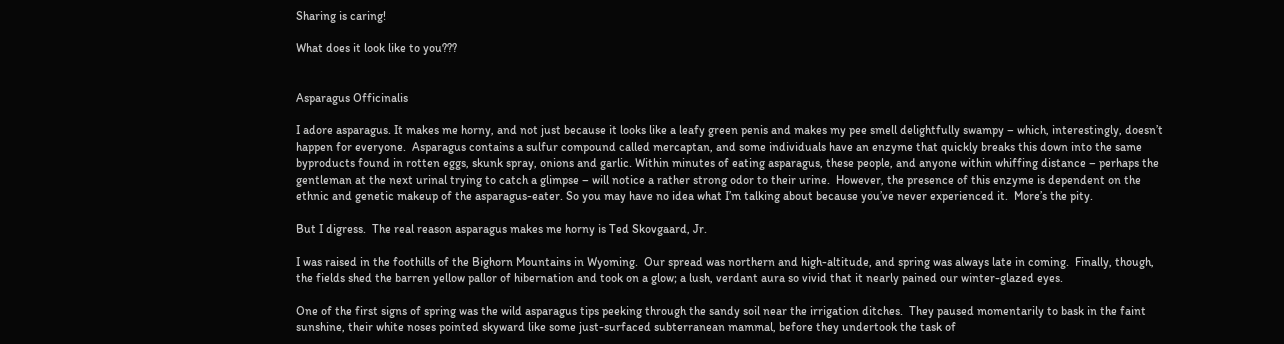Sharing is caring!

What does it look like to you???


Asparagus Officinalis

I adore asparagus. It makes me horny, and not just because it looks like a leafy green penis and makes my pee smell delightfully swampy – which, interestingly, doesn’t happen for everyone.  Asparagus contains a sulfur compound called mercaptan, and some individuals have an enzyme that quickly breaks this down into the same byproducts found in rotten eggs, skunk spray, onions and garlic. Within minutes of eating asparagus, these people, and anyone within whiffing distance – perhaps the gentleman at the next urinal trying to catch a glimpse – will notice a rather strong odor to their urine.  However, the presence of this enzyme is dependent on the ethnic and genetic makeup of the asparagus-eater. So you may have no idea what I’m talking about because you’ve never experienced it.  More’s the pity.

But I digress.  The real reason asparagus makes me horny is Ted Skovgaard, Jr.

I was raised in the foothills of the Bighorn Mountains in Wyoming.  Our spread was northern and high-altitude, and spring was always late in coming.  Finally, though, the fields shed the barren yellow pallor of hibernation and took on a glow; a lush, verdant aura so vivid that it nearly pained our winter-glazed eyes.

One of the first signs of spring was the wild asparagus tips peeking through the sandy soil near the irrigation ditches.  They paused momentarily to bask in the faint sunshine, their white noses pointed skyward like some just-surfaced subterranean mammal, before they undertook the task of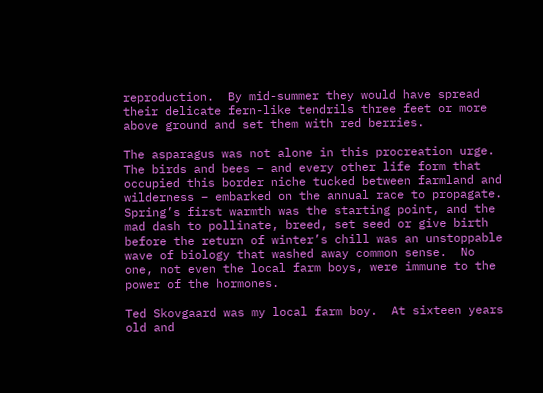reproduction.  By mid-summer they would have spread their delicate fern-like tendrils three feet or more above ground and set them with red berries.

The asparagus was not alone in this procreation urge.  The birds and bees – and every other life form that occupied this border niche tucked between farmland and wilderness – embarked on the annual race to propagate.  Spring’s first warmth was the starting point, and the mad dash to pollinate, breed, set seed or give birth before the return of winter’s chill was an unstoppable wave of biology that washed away common sense.  No one, not even the local farm boys, were immune to the power of the hormones.

Ted Skovgaard was my local farm boy.  At sixteen years old and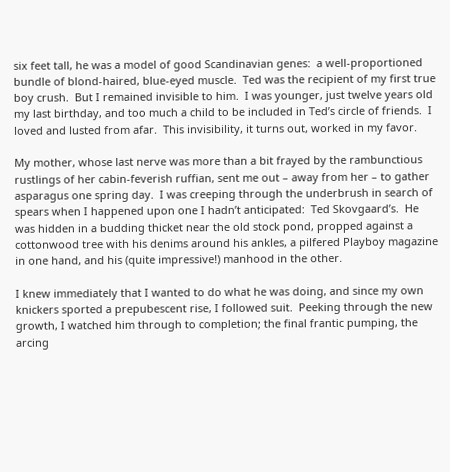six feet tall, he was a model of good Scandinavian genes:  a well-proportioned bundle of blond-haired, blue-eyed muscle.  Ted was the recipient of my first true boy crush.  But I remained invisible to him.  I was younger, just twelve years old my last birthday, and too much a child to be included in Ted’s circle of friends.  I loved and lusted from afar.  This invisibility, it turns out, worked in my favor.

My mother, whose last nerve was more than a bit frayed by the rambunctious rustlings of her cabin-feverish ruffian, sent me out – away from her – to gather asparagus one spring day.  I was creeping through the underbrush in search of spears when I happened upon one I hadn’t anticipated:  Ted Skovgaard’s.  He was hidden in a budding thicket near the old stock pond, propped against a cottonwood tree with his denims around his ankles, a pilfered Playboy magazine in one hand, and his (quite impressive!) manhood in the other.

I knew immediately that I wanted to do what he was doing, and since my own knickers sported a prepubescent rise, I followed suit.  Peeking through the new growth, I watched him through to completion; the final frantic pumping, the arcing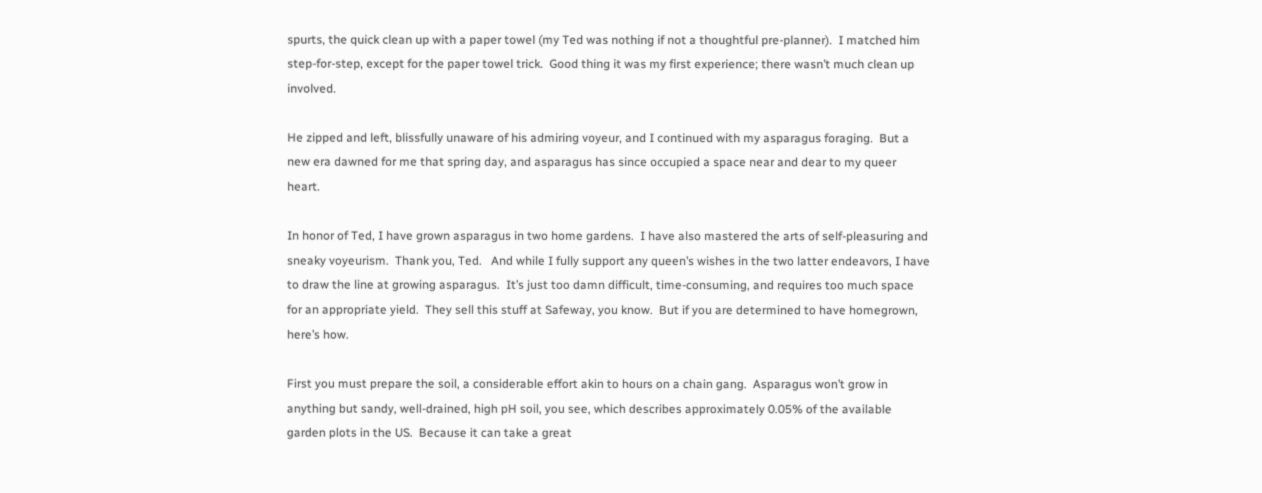spurts, the quick clean up with a paper towel (my Ted was nothing if not a thoughtful pre-planner).  I matched him step-for-step, except for the paper towel trick.  Good thing it was my first experience; there wasn’t much clean up involved.

He zipped and left, blissfully unaware of his admiring voyeur, and I continued with my asparagus foraging.  But a new era dawned for me that spring day, and asparagus has since occupied a space near and dear to my queer heart.

In honor of Ted, I have grown asparagus in two home gardens.  I have also mastered the arts of self-pleasuring and sneaky voyeurism.  Thank you, Ted.   And while I fully support any queen’s wishes in the two latter endeavors, I have to draw the line at growing asparagus.  It’s just too damn difficult, time-consuming, and requires too much space for an appropriate yield.  They sell this stuff at Safeway, you know.  But if you are determined to have homegrown, here’s how.

First you must prepare the soil, a considerable effort akin to hours on a chain gang.  Asparagus won’t grow in anything but sandy, well-drained, high pH soil, you see, which describes approximately 0.05% of the available garden plots in the US.  Because it can take a great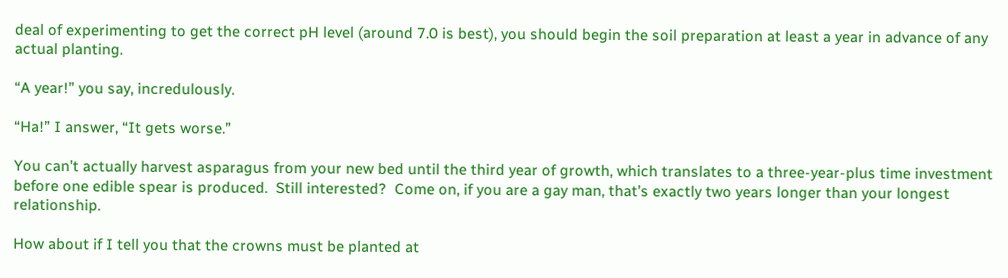deal of experimenting to get the correct pH level (around 7.0 is best), you should begin the soil preparation at least a year in advance of any actual planting.

“A year!” you say, incredulously.

“Ha!” I answer, “It gets worse.”

You can’t actually harvest asparagus from your new bed until the third year of growth, which translates to a three-year-plus time investment before one edible spear is produced.  Still interested?  Come on, if you are a gay man, that’s exactly two years longer than your longest relationship.

How about if I tell you that the crowns must be planted at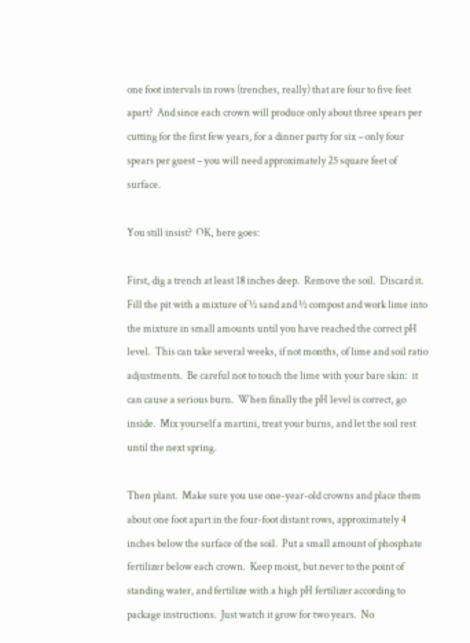one foot intervals in rows (trenches, really) that are four to five feet apart?  And since each crown will produce only about three spears per cutting for the first few years, for a dinner party for six – only four spears per guest – you will need approximately 25 square feet of surface.

You still insist?  OK, here goes:

First, dig a trench at least 18 inches deep.  Remove the soil.  Discard it.  Fill the pit with a mixture of ½ sand and ½ compost and work lime into the mixture in small amounts until you have reached the correct pH level.  This can take several weeks, if not months, of lime and soil ratio adjustments.  Be careful not to touch the lime with your bare skin:  it can cause a serious burn.  When finally the pH level is correct, go inside.  Mix yourself a martini, treat your burns, and let the soil rest until the next spring.

Then plant.  Make sure you use one-year-old crowns and place them about one foot apart in the four-foot distant rows, approximately 4 inches below the surface of the soil.  Put a small amount of phosphate fertilizer below each crown.  Keep moist, but never to the point of standing water, and fertilize with a high pH fertilizer according to package instructions.  Just watch it grow for two years.  No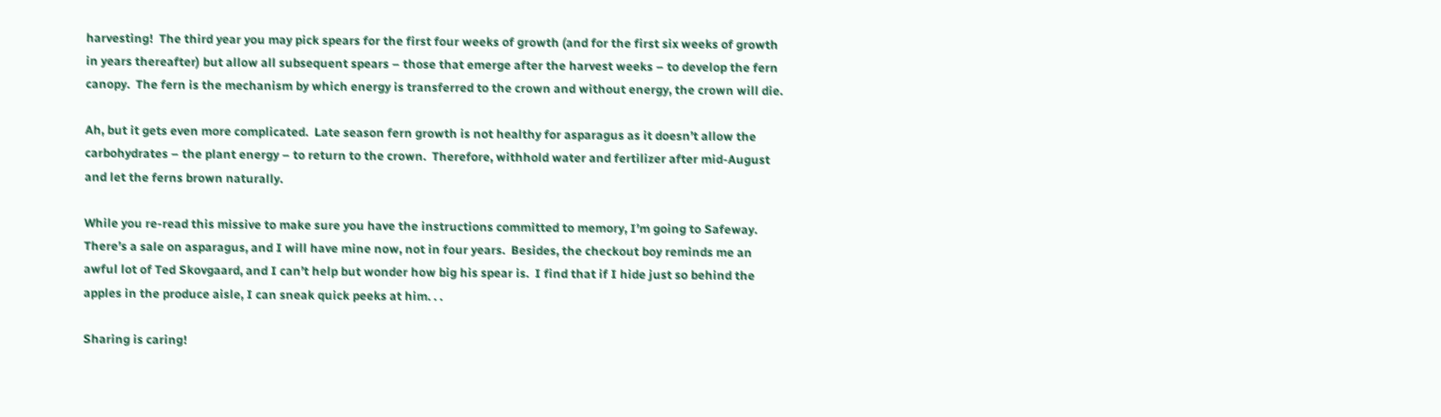harvesting!  The third year you may pick spears for the first four weeks of growth (and for the first six weeks of growth in years thereafter) but allow all subsequent spears – those that emerge after the harvest weeks – to develop the fern canopy.  The fern is the mechanism by which energy is transferred to the crown and without energy, the crown will die.

Ah, but it gets even more complicated.  Late season fern growth is not healthy for asparagus as it doesn’t allow the carbohydrates – the plant energy – to return to the crown.  Therefore, withhold water and fertilizer after mid-August and let the ferns brown naturally.

While you re-read this missive to make sure you have the instructions committed to memory, I’m going to Safeway.  There’s a sale on asparagus, and I will have mine now, not in four years.  Besides, the checkout boy reminds me an awful lot of Ted Skovgaard, and I can’t help but wonder how big his spear is.  I find that if I hide just so behind the apples in the produce aisle, I can sneak quick peeks at him. . .

Sharing is caring!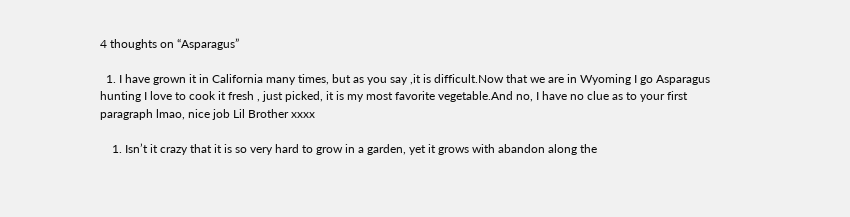4 thoughts on “Asparagus”

  1. I have grown it in California many times, but as you say ,it is difficult.Now that we are in Wyoming I go Asparagus hunting I love to cook it fresh , just picked, it is my most favorite vegetable.And no, I have no clue as to your first paragraph lmao, nice job Lil Brother xxxx

    1. Isn’t it crazy that it is so very hard to grow in a garden, yet it grows with abandon along the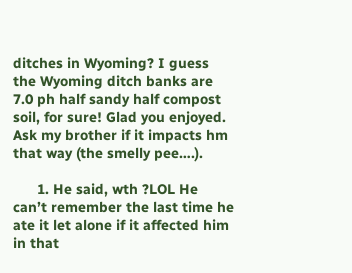ditches in Wyoming? I guess the Wyoming ditch banks are 7.0 ph half sandy half compost soil, for sure! Glad you enjoyed. Ask my brother if it impacts hm that way (the smelly pee….).

      1. He said, wth ?LOL He can’t remember the last time he ate it let alone if it affected him in that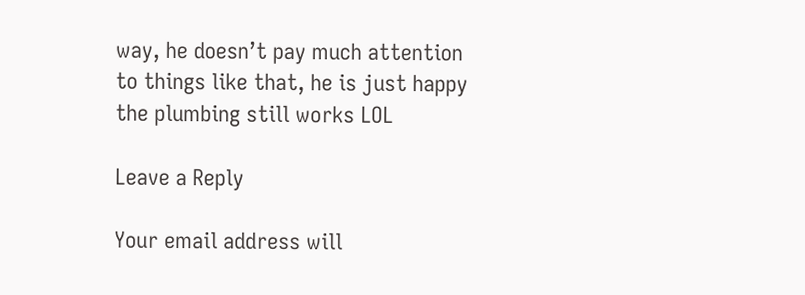way, he doesn’t pay much attention to things like that, he is just happy the plumbing still works LOL

Leave a Reply

Your email address will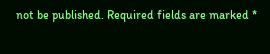not be published. Required fields are marked *